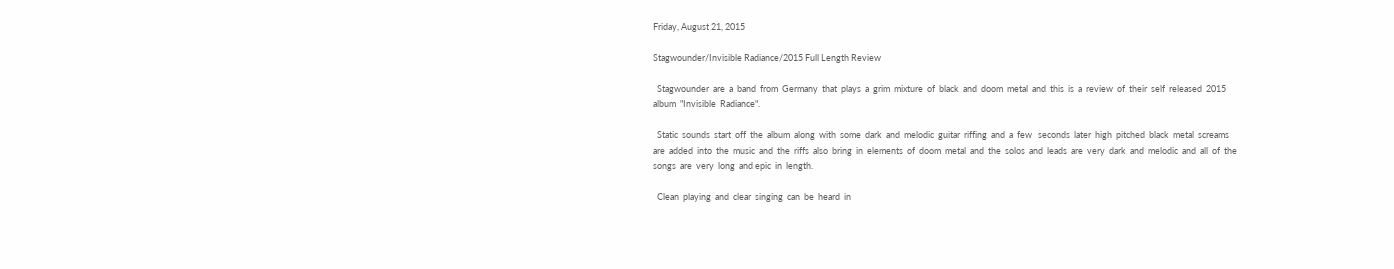Friday, August 21, 2015

Stagwounder/Invisible Radiance/2015 Full Length Review

  Stagwounder  are  a  band  from  Germany  that  plays  a  grim  mixture  of  black  and  doom  metal  and  this  is  a  review  of  their  self  released  2015  album  "Invisible  Radiance".

  Static  sounds  start  off  the  album  along  with  some  dark  and  melodic  guitar  riffing  and  a  few   seconds  later  high  pitched  black  metal  screams  are  added  into  the  music  and  the  riffs  also  bring  in  elements  of  doom  metal  and  the  solos  and  leads  are  very  dark  and  melodic  and  all  of  the  songs  are  very  long  and epic  in  length.

  Clean  playing  and  clear  singing  can  be  heard  in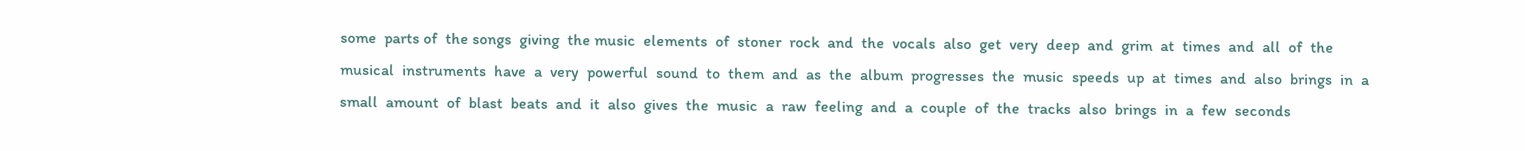some  parts of  the songs  giving  the music  elements  of  stoner  rock  and  the  vocals  also  get  very  deep  and  grim  at  times  and  all  of  the musical  instruments  have  a  very  powerful  sound  to  them  and  as  the  album  progresses  the  music  speeds  up  at  times  and  also  brings  in  a  small  amount  of  blast  beats  and  it  also  gives  the  music  a  raw  feeling  and  a  couple  of  the  tracks  also  brings  in  a  few  seconds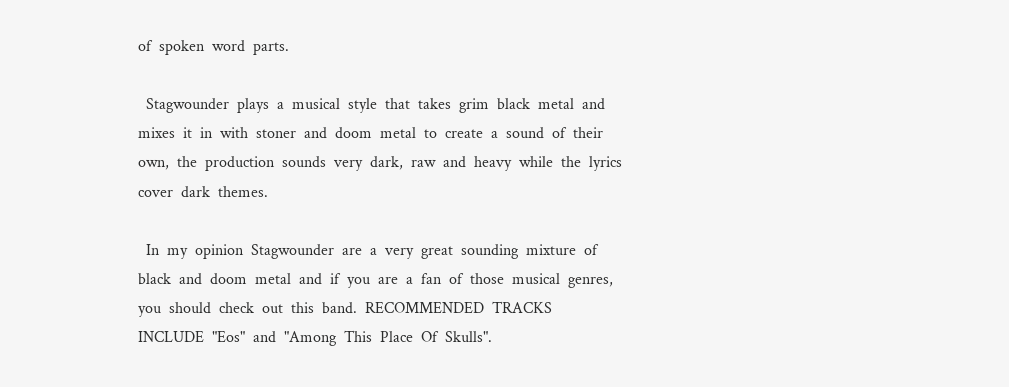of  spoken  word  parts.

  Stagwounder  plays  a  musical  style  that  takes  grim  black  metal  and  mixes  it  in  with  stoner  and  doom  metal  to  create  a  sound  of  their  own,  the  production  sounds  very  dark,  raw  and  heavy  while  the  lyrics  cover  dark  themes.

  In  my  opinion  Stagwounder  are  a  very  great  sounding  mixture  of  black  and  doom  metal  and  if  you  are  a  fan  of  those  musical  genres,  you  should  check  out  this  band.  RECOMMENDED  TRACKS  INCLUDE  "Eos"  and  "Among  This  Place  Of  Skulls".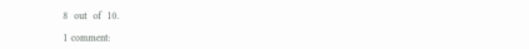8  out  of  10.

1 comment: